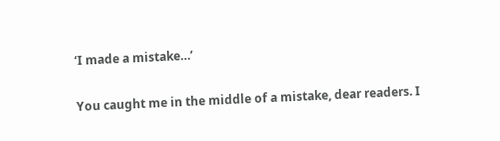‘I made a mistake…’

You caught me in the middle of a mistake, dear readers. I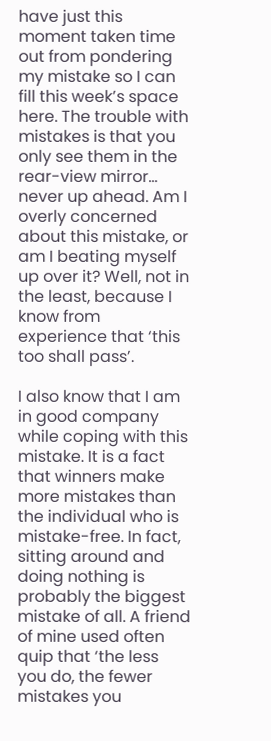have just this moment taken time out from pondering my mistake so I can fill this week’s space here. The trouble with mistakes is that you only see them in the rear-view mirror… never up ahead. Am I overly concerned about this mistake, or am I beating myself up over it? Well, not in the least, because I know from experience that ‘this too shall pass’.

I also know that I am in good company while coping with this mistake. It is a fact that winners make more mistakes than the individual who is mistake-free. In fact, sitting around and doing nothing is probably the biggest mistake of all. A friend of mine used often quip that ‘the less you do, the fewer mistakes you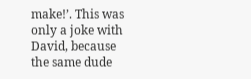make!’. This was only a joke with David, because the same dude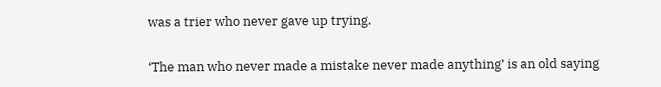was a trier who never gave up trying.

‘The man who never made a mistake never made anything’ is an old saying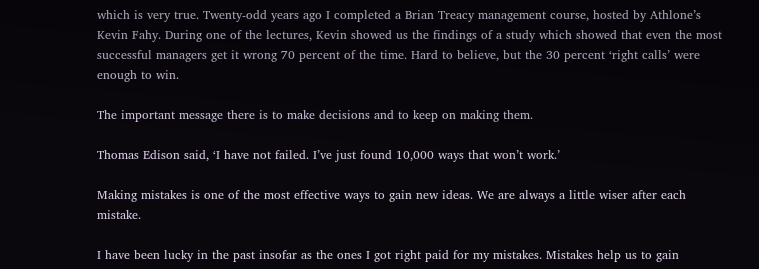which is very true. Twenty-odd years ago I completed a Brian Treacy management course, hosted by Athlone’s Kevin Fahy. During one of the lectures, Kevin showed us the findings of a study which showed that even the most successful managers get it wrong 70 percent of the time. Hard to believe, but the 30 percent ‘right calls’ were enough to win.

The important message there is to make decisions and to keep on making them.

Thomas Edison said, ‘I have not failed. I’ve just found 10,000 ways that won’t work.’

Making mistakes is one of the most effective ways to gain new ideas. We are always a little wiser after each mistake.

I have been lucky in the past insofar as the ones I got right paid for my mistakes. Mistakes help us to gain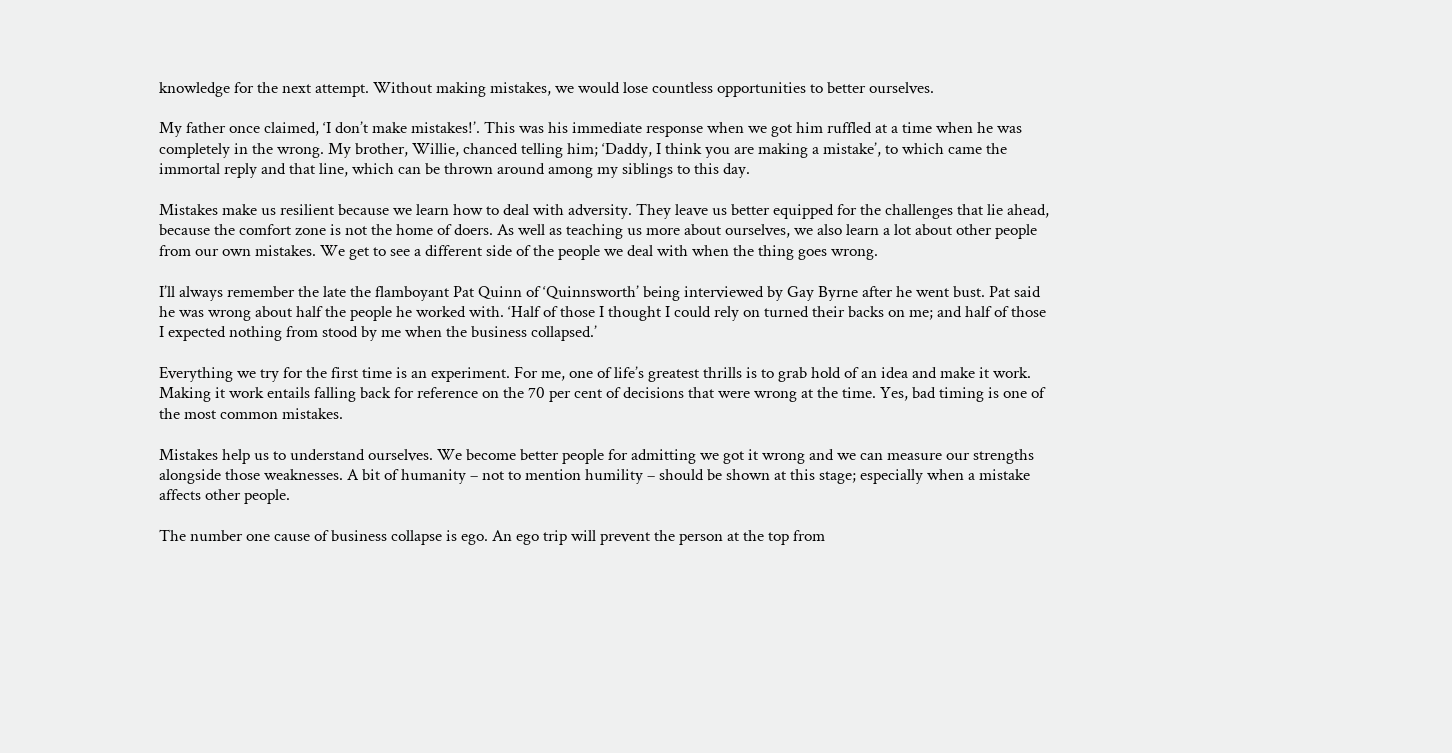knowledge for the next attempt. Without making mistakes, we would lose countless opportunities to better ourselves.

My father once claimed, ‘I don’t make mistakes!’. This was his immediate response when we got him ruffled at a time when he was completely in the wrong. My brother, Willie, chanced telling him; ‘Daddy, I think you are making a mistake’, to which came the immortal reply and that line, which can be thrown around among my siblings to this day.

Mistakes make us resilient because we learn how to deal with adversity. They leave us better equipped for the challenges that lie ahead, because the comfort zone is not the home of doers. As well as teaching us more about ourselves, we also learn a lot about other people from our own mistakes. We get to see a different side of the people we deal with when the thing goes wrong.

I’ll always remember the late the flamboyant Pat Quinn of ‘Quinnsworth’ being interviewed by Gay Byrne after he went bust. Pat said he was wrong about half the people he worked with. ‘Half of those I thought I could rely on turned their backs on me; and half of those I expected nothing from stood by me when the business collapsed.’

Everything we try for the first time is an experiment. For me, one of life’s greatest thrills is to grab hold of an idea and make it work. Making it work entails falling back for reference on the 70 per cent of decisions that were wrong at the time. Yes, bad timing is one of the most common mistakes.

Mistakes help us to understand ourselves. We become better people for admitting we got it wrong and we can measure our strengths alongside those weaknesses. A bit of humanity – not to mention humility – should be shown at this stage; especially when a mistake affects other people.

The number one cause of business collapse is ego. An ego trip will prevent the person at the top from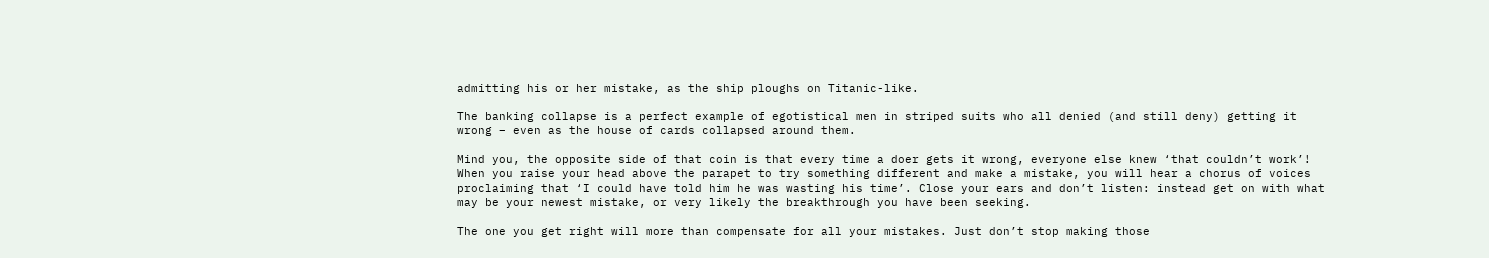admitting his or her mistake, as the ship ploughs on Titanic-like.

The banking collapse is a perfect example of egotistical men in striped suits who all denied (and still deny) getting it wrong – even as the house of cards collapsed around them.

Mind you, the opposite side of that coin is that every time a doer gets it wrong, everyone else knew ‘that couldn’t work’! When you raise your head above the parapet to try something different and make a mistake, you will hear a chorus of voices proclaiming that ‘I could have told him he was wasting his time’. Close your ears and don’t listen: instead get on with what may be your newest mistake, or very likely the breakthrough you have been seeking.

The one you get right will more than compensate for all your mistakes. Just don’t stop making those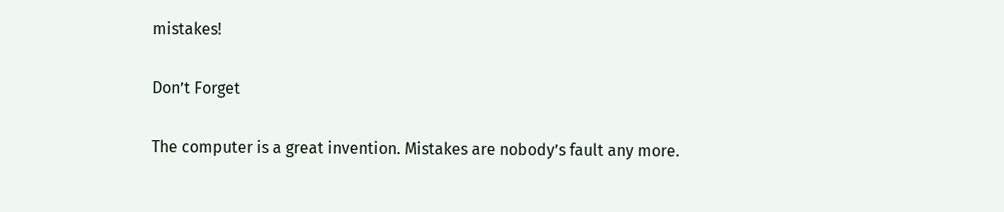mistakes!

Don’t Forget

The computer is a great invention. Mistakes are nobody’s fault any more.